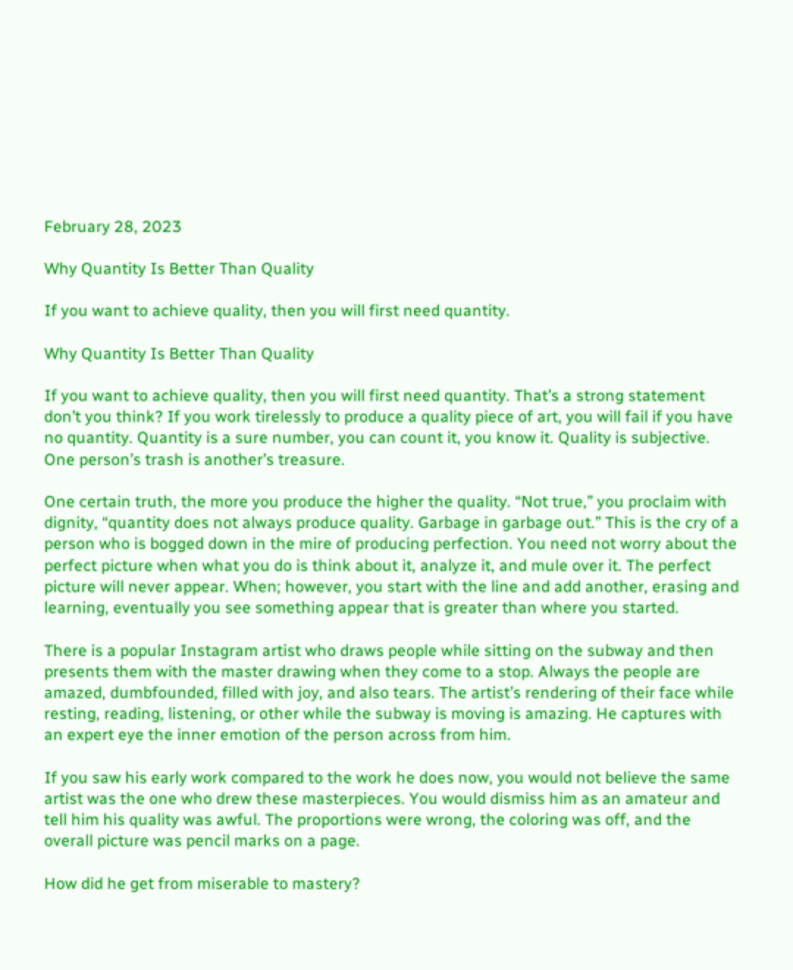February 28, 2023

Why Quantity Is Better Than Quality

If you want to achieve quality, then you will first need quantity.

Why Quantity Is Better Than Quality

If you want to achieve quality, then you will first need quantity. That’s a strong statement don’t you think? If you work tirelessly to produce a quality piece of art, you will fail if you have no quantity. Quantity is a sure number, you can count it, you know it. Quality is subjective. One person’s trash is another’s treasure.

One certain truth, the more you produce the higher the quality. “Not true,” you proclaim with dignity, “quantity does not always produce quality. Garbage in garbage out.” This is the cry of a person who is bogged down in the mire of producing perfection. You need not worry about the perfect picture when what you do is think about it, analyze it, and mule over it. The perfect picture will never appear. When; however, you start with the line and add another, erasing and learning, eventually you see something appear that is greater than where you started.

There is a popular Instagram artist who draws people while sitting on the subway and then presents them with the master drawing when they come to a stop. Always the people are amazed, dumbfounded, filled with joy, and also tears. The artist’s rendering of their face while resting, reading, listening, or other while the subway is moving is amazing. He captures with an expert eye the inner emotion of the person across from him.

If you saw his early work compared to the work he does now, you would not believe the same artist was the one who drew these masterpieces. You would dismiss him as an amateur and tell him his quality was awful. The proportions were wrong, the coloring was off, and the overall picture was pencil marks on a page.

How did he get from miserable to mastery?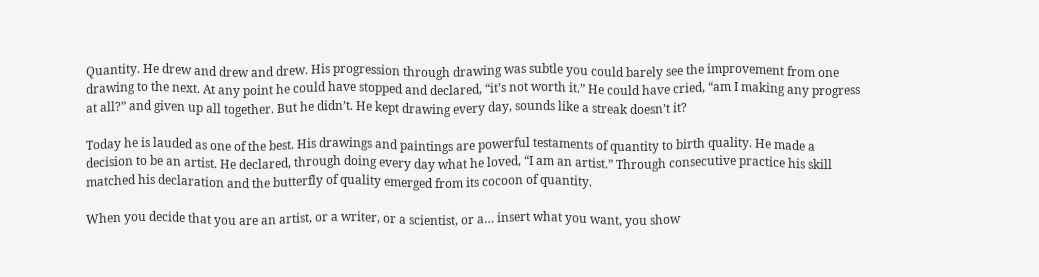Quantity. He drew and drew and drew. His progression through drawing was subtle you could barely see the improvement from one drawing to the next. At any point he could have stopped and declared, “it’s not worth it.” He could have cried, “am I making any progress at all?” and given up all together. But he didn’t. He kept drawing every day, sounds like a streak doesn’t it?

Today he is lauded as one of the best. His drawings and paintings are powerful testaments of quantity to birth quality. He made a decision to be an artist. He declared, through doing every day what he loved, “I am an artist.” Through consecutive practice his skill matched his declaration and the butterfly of quality emerged from its cocoon of quantity.

When you decide that you are an artist, or a writer, or a scientist, or a… insert what you want, you show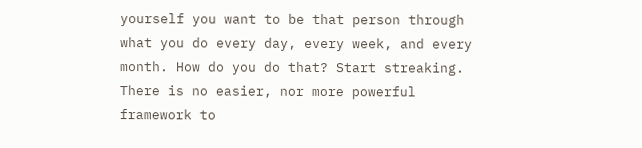yourself you want to be that person through what you do every day, every week, and every month. How do you do that? Start streaking. There is no easier, nor more powerful framework to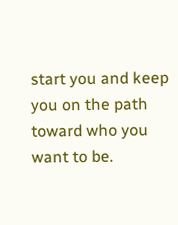start you and keep you on the path toward who you want to be.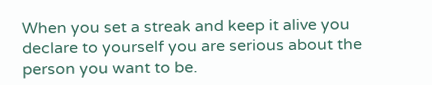When you set a streak and keep it alive you declare to yourself you are serious about the person you want to be.